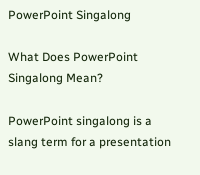PowerPoint Singalong

What Does PowerPoint Singalong Mean?

PowerPoint singalong is a slang term for a presentation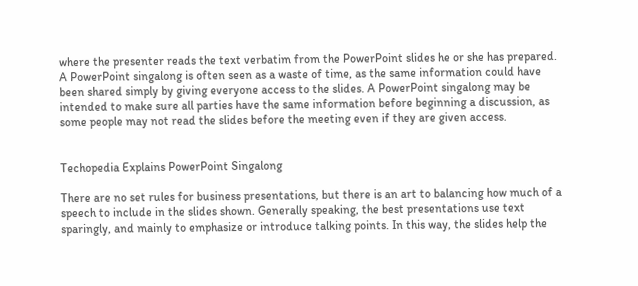where the presenter reads the text verbatim from the PowerPoint slides he or she has prepared. A PowerPoint singalong is often seen as a waste of time, as the same information could have been shared simply by giving everyone access to the slides. A PowerPoint singalong may be intended to make sure all parties have the same information before beginning a discussion, as some people may not read the slides before the meeting even if they are given access.


Techopedia Explains PowerPoint Singalong

There are no set rules for business presentations, but there is an art to balancing how much of a speech to include in the slides shown. Generally speaking, the best presentations use text sparingly, and mainly to emphasize or introduce talking points. In this way, the slides help the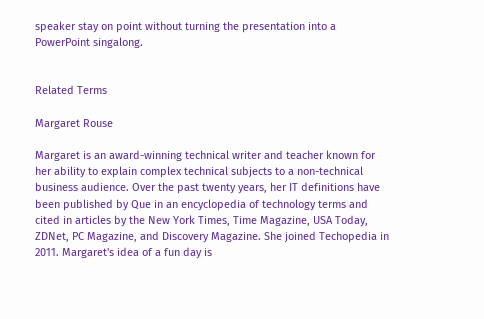speaker stay on point without turning the presentation into a PowerPoint singalong.


Related Terms

Margaret Rouse

Margaret is an award-winning technical writer and teacher known for her ability to explain complex technical subjects to a non-technical business audience. Over the past twenty years, her IT definitions have been published by Que in an encyclopedia of technology terms and cited in articles by the New York Times, Time Magazine, USA Today, ZDNet, PC Magazine, and Discovery Magazine. She joined Techopedia in 2011. Margaret's idea of a fun day is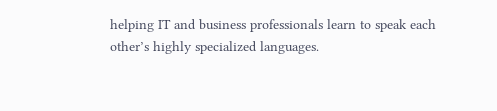helping IT and business professionals learn to speak each other’s highly specialized languages.